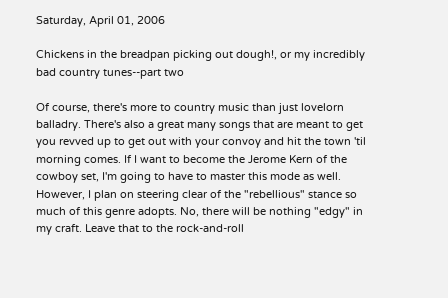Saturday, April 01, 2006

Chickens in the breadpan picking out dough!, or my incredibly bad country tunes--part two

Of course, there's more to country music than just lovelorn balladry. There's also a great many songs that are meant to get you revved up to get out with your convoy and hit the town 'til morning comes. If I want to become the Jerome Kern of the cowboy set, I'm going to have to master this mode as well. However, I plan on steering clear of the "rebellious" stance so much of this genre adopts. No, there will be nothing "edgy" in my craft. Leave that to the rock-and-roll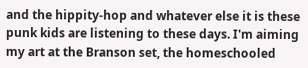and the hippity-hop and whatever else it is these punk kids are listening to these days. I'm aiming my art at the Branson set, the homeschooled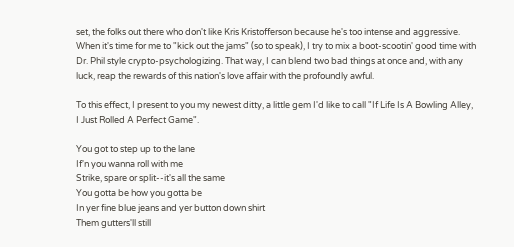set, the folks out there who don't like Kris Kristofferson because he's too intense and aggressive. When it's time for me to "kick out the jams" (so to speak), I try to mix a boot-scootin' good time with Dr. Phil style crypto-psychologizing. That way, I can blend two bad things at once and, with any luck, reap the rewards of this nation's love affair with the profoundly awful.

To this effect, I present to you my newest ditty, a little gem I'd like to call "If Life Is A Bowling Alley, I Just Rolled A Perfect Game".

You got to step up to the lane
If'n you wanna roll with me
Strike, spare or split--it's all the same
You gotta be how you gotta be
In yer fine blue jeans and yer button down shirt
Them gutters'll still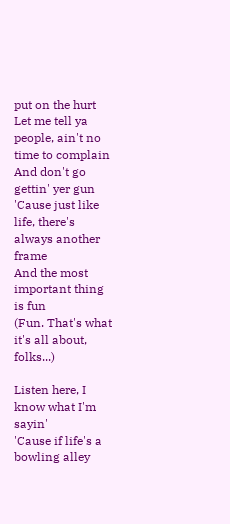put on the hurt
Let me tell ya people, ain't no time to complain
And don't go gettin' yer gun
'Cause just like life, there's always another frame
And the most important thing is fun
(Fun. That's what it's all about, folks...)

Listen here, I know what I'm sayin'
'Cause if life's a bowling alley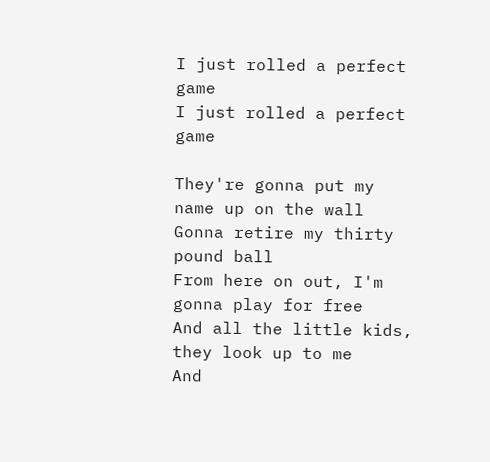I just rolled a perfect game
I just rolled a perfect game

They're gonna put my name up on the wall
Gonna retire my thirty pound ball
From here on out, I'm gonna play for free
And all the little kids, they look up to me
And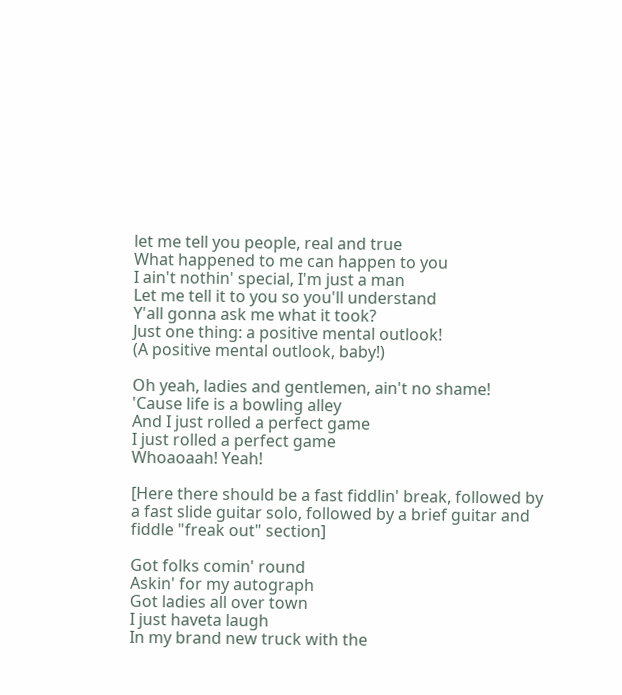let me tell you people, real and true
What happened to me can happen to you
I ain't nothin' special, I'm just a man
Let me tell it to you so you'll understand
Y'all gonna ask me what it took?
Just one thing: a positive mental outlook!
(A positive mental outlook, baby!)

Oh yeah, ladies and gentlemen, ain't no shame!
'Cause life is a bowling alley
And I just rolled a perfect game
I just rolled a perfect game
Whoaoaah! Yeah!

[Here there should be a fast fiddlin' break, followed by a fast slide guitar solo, followed by a brief guitar and fiddle "freak out" section]

Got folks comin' round
Askin' for my autograph
Got ladies all over town
I just haveta laugh
In my brand new truck with the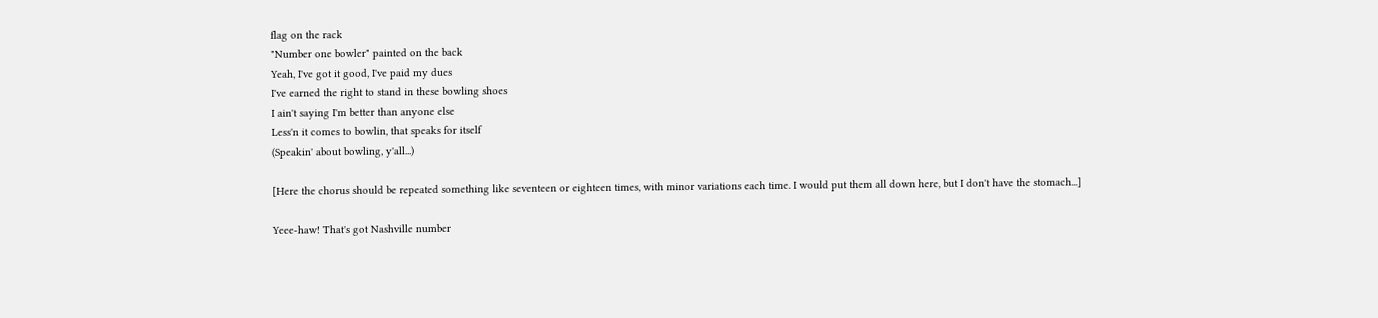flag on the rack
"Number one bowler" painted on the back
Yeah, I've got it good, I've paid my dues
I've earned the right to stand in these bowling shoes
I ain't saying I'm better than anyone else
Less'n it comes to bowlin, that speaks for itself
(Speakin' about bowling, y'all...)

[Here the chorus should be repeated something like seventeen or eighteen times, with minor variations each time. I would put them all down here, but I don't have the stomach...]

Yeee-haw! That's got Nashville number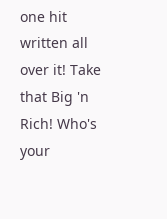one hit written all over it! Take that Big 'n Rich! Who's your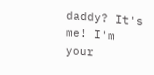daddy? It's me! I'm your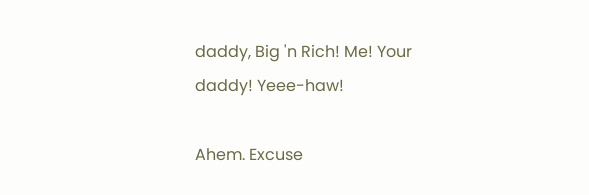daddy, Big 'n Rich! Me! Your daddy! Yeee-haw!

Ahem. Excuse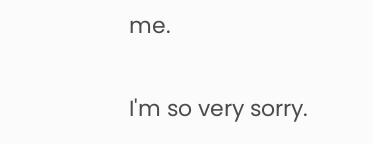me.

I'm so very sorry.